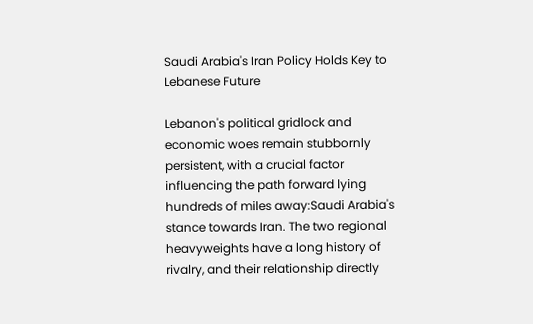Saudi Arabia's Iran Policy Holds Key to Lebanese Future

Lebanon's political gridlock and economic woes remain stubbornly persistent, with a crucial factor influencing the path forward lying hundreds of miles away:Saudi Arabia's stance towards Iran. The two regional heavyweights have a long history of rivalry, and their relationship directly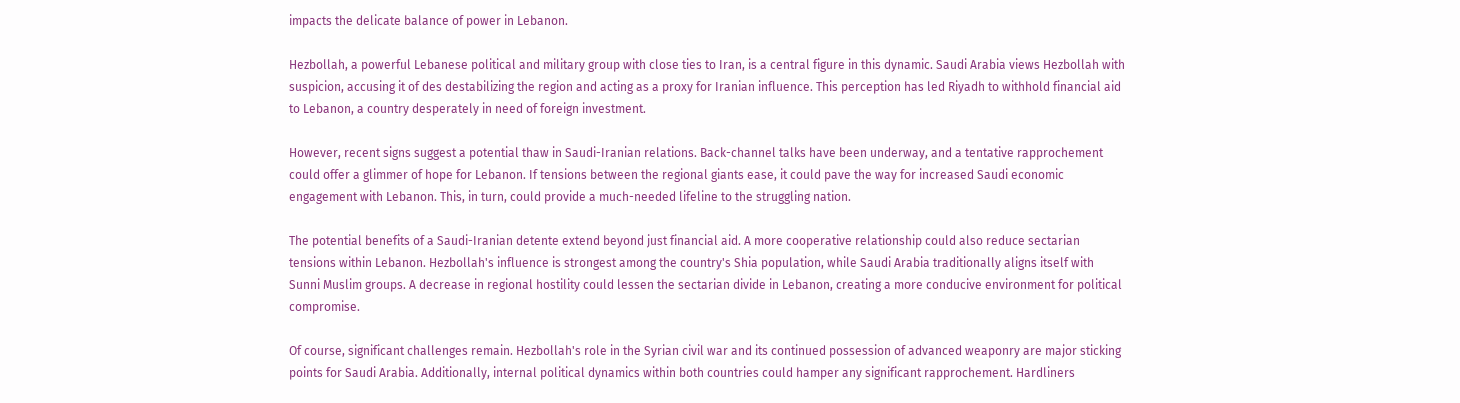impacts the delicate balance of power in Lebanon.

Hezbollah, a powerful Lebanese political and military group with close ties to Iran, is a central figure in this dynamic. Saudi Arabia views Hezbollah with suspicion, accusing it of des destabilizing the region and acting as a proxy for Iranian influence. This perception has led Riyadh to withhold financial aid to Lebanon, a country desperately in need of foreign investment.

However, recent signs suggest a potential thaw in Saudi-Iranian relations. Back-channel talks have been underway, and a tentative rapprochement could offer a glimmer of hope for Lebanon. If tensions between the regional giants ease, it could pave the way for increased Saudi economic engagement with Lebanon. This, in turn, could provide a much-needed lifeline to the struggling nation.

The potential benefits of a Saudi-Iranian detente extend beyond just financial aid. A more cooperative relationship could also reduce sectarian tensions within Lebanon. Hezbollah's influence is strongest among the country's Shia population, while Saudi Arabia traditionally aligns itself with Sunni Muslim groups. A decrease in regional hostility could lessen the sectarian divide in Lebanon, creating a more conducive environment for political compromise.

Of course, significant challenges remain. Hezbollah's role in the Syrian civil war and its continued possession of advanced weaponry are major sticking points for Saudi Arabia. Additionally, internal political dynamics within both countries could hamper any significant rapprochement. Hardliners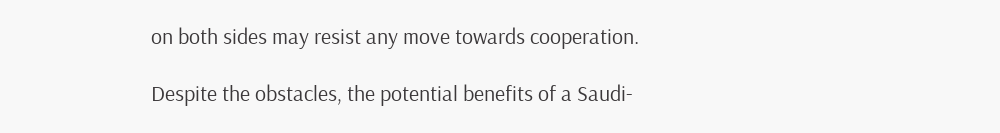on both sides may resist any move towards cooperation.

Despite the obstacles, the potential benefits of a Saudi-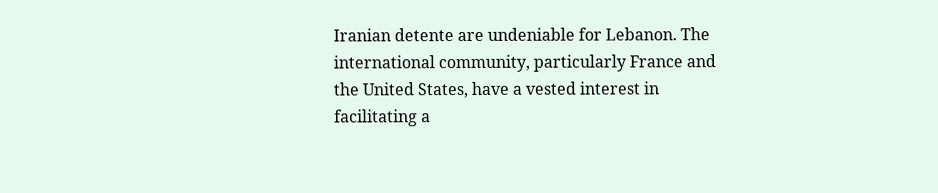Iranian detente are undeniable for Lebanon. The international community, particularly France and the United States, have a vested interest in facilitating a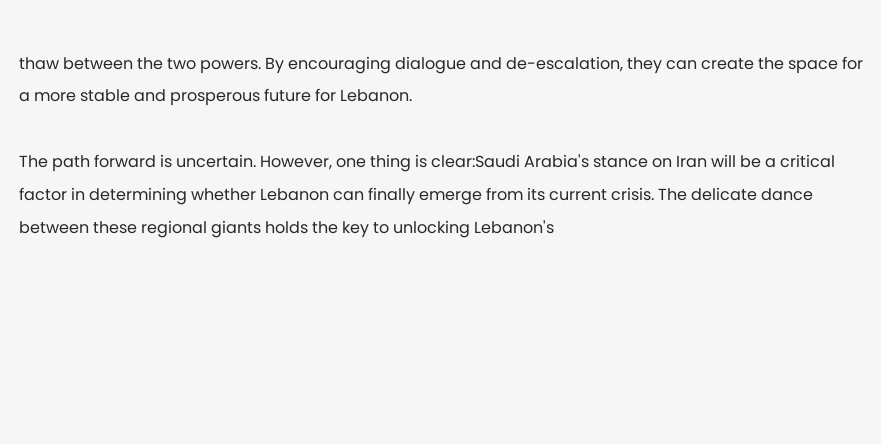thaw between the two powers. By encouraging dialogue and de-escalation, they can create the space for a more stable and prosperous future for Lebanon.

The path forward is uncertain. However, one thing is clear:Saudi Arabia's stance on Iran will be a critical factor in determining whether Lebanon can finally emerge from its current crisis. The delicate dance between these regional giants holds the key to unlocking Lebanon's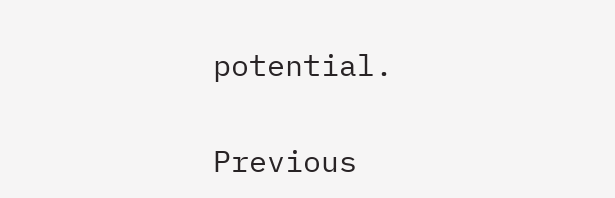potential.

Previous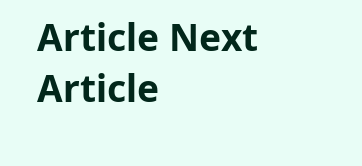Article Next Article